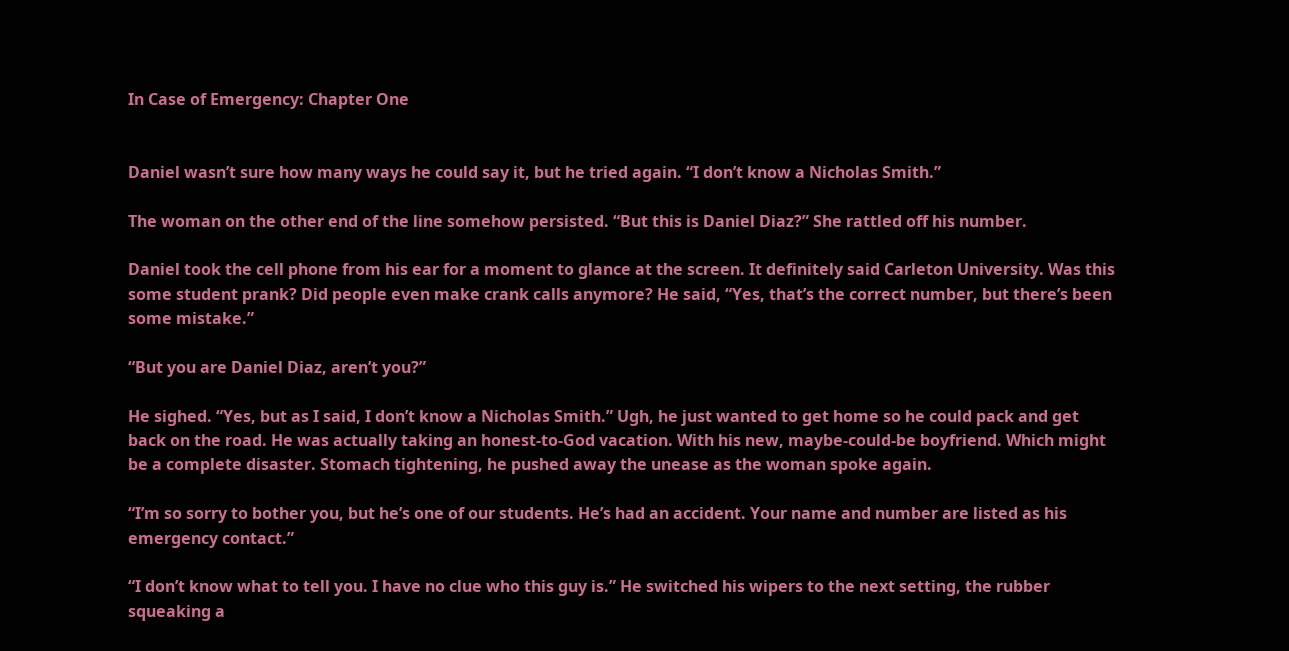In Case of Emergency: Chapter One


Daniel wasn’t sure how many ways he could say it, but he tried again. “I don’t know a Nicholas Smith.”

The woman on the other end of the line somehow persisted. “But this is Daniel Diaz?” She rattled off his number.

Daniel took the cell phone from his ear for a moment to glance at the screen. It definitely said Carleton University. Was this some student prank? Did people even make crank calls anymore? He said, “Yes, that’s the correct number, but there’s been some mistake.”

“But you are Daniel Diaz, aren’t you?”

He sighed. “Yes, but as I said, I don’t know a Nicholas Smith.” Ugh, he just wanted to get home so he could pack and get back on the road. He was actually taking an honest-to-God vacation. With his new, maybe-could-be boyfriend. Which might be a complete disaster. Stomach tightening, he pushed away the unease as the woman spoke again.

“I’m so sorry to bother you, but he’s one of our students. He’s had an accident. Your name and number are listed as his emergency contact.”

“I don’t know what to tell you. I have no clue who this guy is.” He switched his wipers to the next setting, the rubber squeaking a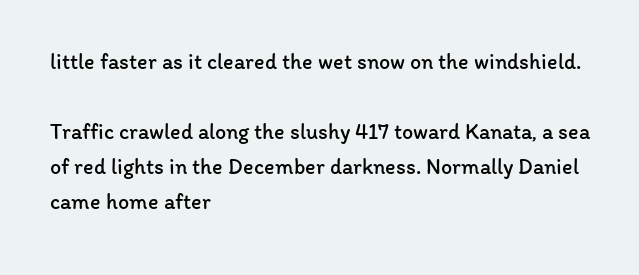little faster as it cleared the wet snow on the windshield.

Traffic crawled along the slushy 417 toward Kanata, a sea of red lights in the December darkness. Normally Daniel came home after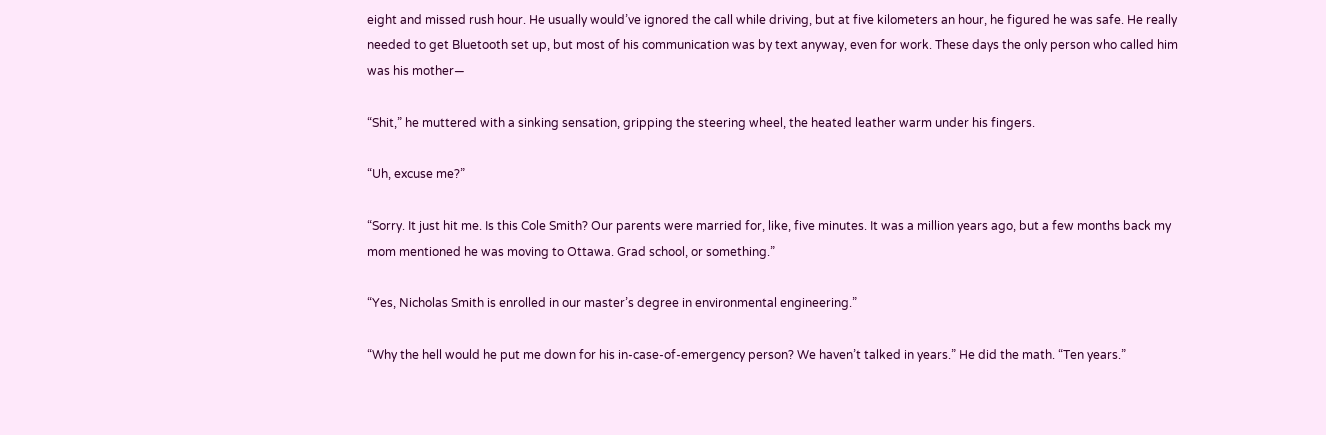eight and missed rush hour. He usually would’ve ignored the call while driving, but at five kilometers an hour, he figured he was safe. He really needed to get Bluetooth set up, but most of his communication was by text anyway, even for work. These days the only person who called him was his mother—

“Shit,” he muttered with a sinking sensation, gripping the steering wheel, the heated leather warm under his fingers.

“Uh, excuse me?”

“Sorry. It just hit me. Is this Cole Smith? Our parents were married for, like, five minutes. It was a million years ago, but a few months back my mom mentioned he was moving to Ottawa. Grad school, or something.”

“Yes, Nicholas Smith is enrolled in our master’s degree in environmental engineering.”

“Why the hell would he put me down for his in-case-of-emergency person? We haven’t talked in years.” He did the math. “Ten years.”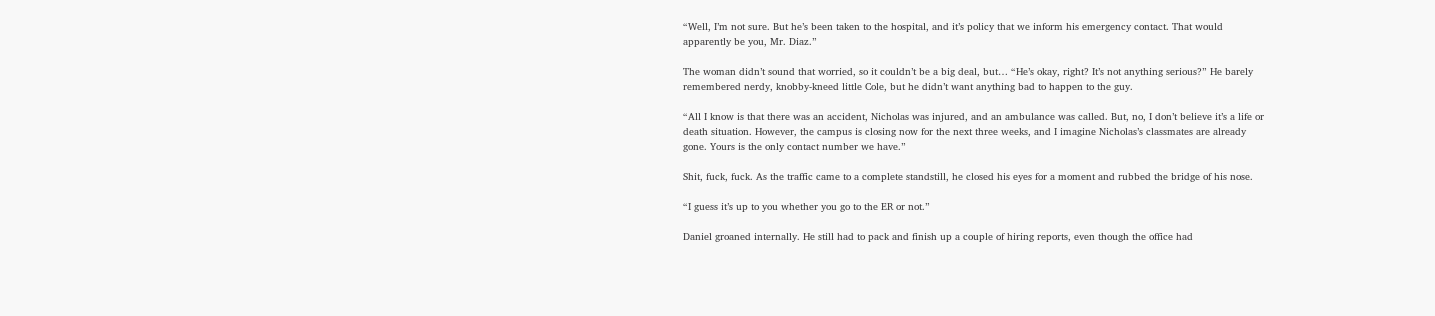“Well, I’m not sure. But he’s been taken to the hospital, and it’s policy that we inform his emergency contact. That would apparently be you, Mr. Diaz.”

The woman didn’t sound that worried, so it couldn’t be a big deal, but… “He’s okay, right? It’s not anything serious?” He barely remembered nerdy, knobby-kneed little Cole, but he didn’t want anything bad to happen to the guy.

“All I know is that there was an accident, Nicholas was injured, and an ambulance was called. But, no, I don’t believe it’s a life or death situation. However, the campus is closing now for the next three weeks, and I imagine Nicholas’s classmates are already gone. Yours is the only contact number we have.”

Shit, fuck, fuck. As the traffic came to a complete standstill, he closed his eyes for a moment and rubbed the bridge of his nose.

“I guess it’s up to you whether you go to the ER or not.”

Daniel groaned internally. He still had to pack and finish up a couple of hiring reports, even though the office had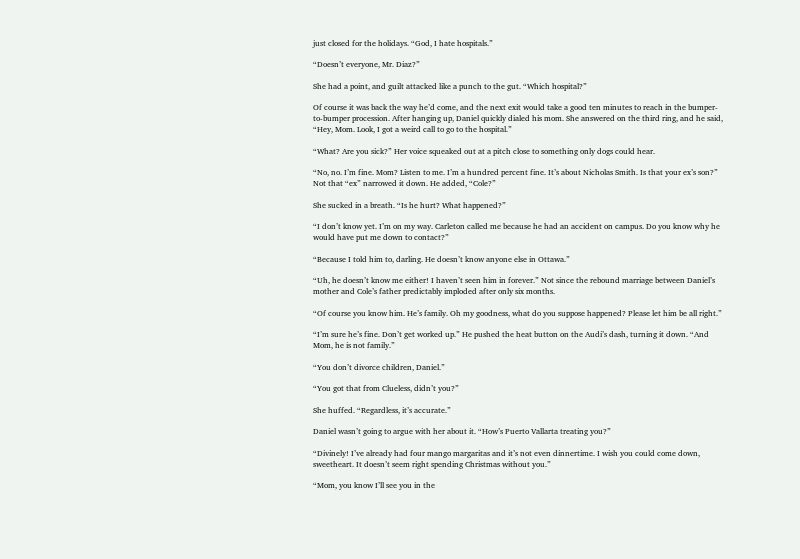just closed for the holidays. “God, I hate hospitals.”

“Doesn’t everyone, Mr. Diaz?”

She had a point, and guilt attacked like a punch to the gut. “Which hospital?”

Of course it was back the way he’d come, and the next exit would take a good ten minutes to reach in the bumper-to-bumper procession. After hanging up, Daniel quickly dialed his mom. She answered on the third ring, and he said, “Hey, Mom. Look, I got a weird call to go to the hospital.”

“What? Are you sick?” Her voice squeaked out at a pitch close to something only dogs could hear.

“No, no. I’m fine. Mom? Listen to me. I’m a hundred percent fine. It’s about Nicholas Smith. Is that your ex’s son?” Not that “ex” narrowed it down. He added, “Cole?”

She sucked in a breath. “Is he hurt? What happened?”

“I don’t know yet. I’m on my way. Carleton called me because he had an accident on campus. Do you know why he would have put me down to contact?”

“Because I told him to, darling. He doesn’t know anyone else in Ottawa.”

“Uh, he doesn’t know me either! I haven’t seen him in forever.” Not since the rebound marriage between Daniel’s mother and Cole’s father predictably imploded after only six months.

“Of course you know him. He’s family. Oh my goodness, what do you suppose happened? Please let him be all right.”

“I’m sure he’s fine. Don’t get worked up.” He pushed the heat button on the Audi’s dash, turning it down. “And Mom, he is not family.”

“You don’t divorce children, Daniel.”

“You got that from Clueless, didn’t you?”

She huffed. “Regardless, it’s accurate.”

Daniel wasn’t going to argue with her about it. “How’s Puerto Vallarta treating you?”

“Divinely! I’ve already had four mango margaritas and it’s not even dinnertime. I wish you could come down, sweetheart. It doesn’t seem right spending Christmas without you.”

“Mom, you know I’ll see you in the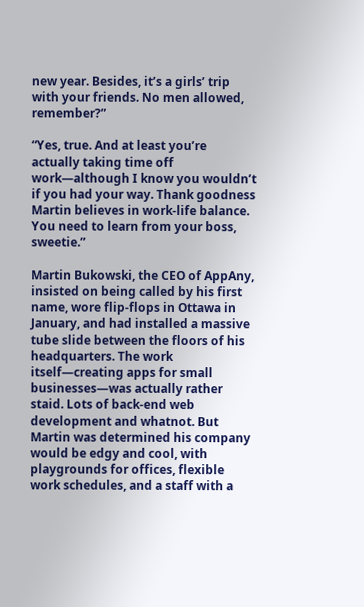new year. Besides, it’s a girls’ trip with your friends. No men allowed, remember?”

“Yes, true. And at least you’re actually taking time off work—although I know you wouldn’t if you had your way. Thank goodness Martin believes in work-life balance. You need to learn from your boss, sweetie.”

Martin Bukowski, the CEO of AppAny, insisted on being called by his first name, wore flip-flops in Ottawa in January, and had installed a massive tube slide between the floors of his headquarters. The work itself—creating apps for small businesses—was actually rather staid. Lots of back-end web development and whatnot. But Martin was determined his company would be edgy and cool, with playgrounds for offices, flexible work schedules, and a staff with a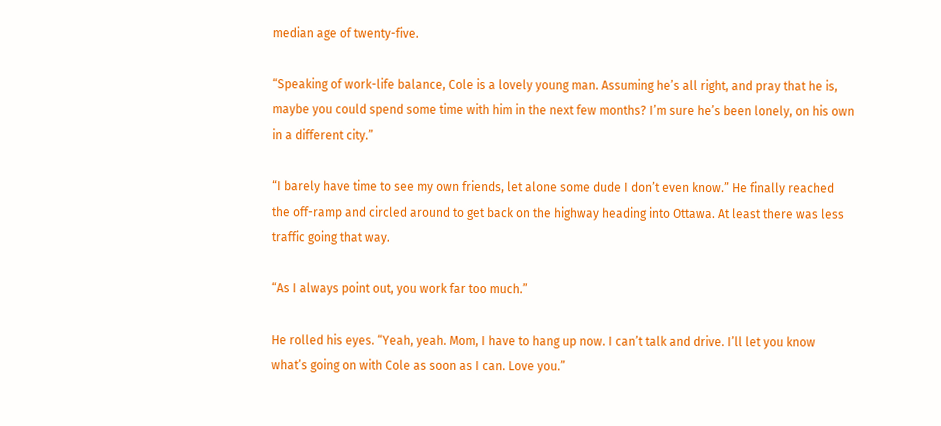median age of twenty-five.

“Speaking of work-life balance, Cole is a lovely young man. Assuming he’s all right, and pray that he is, maybe you could spend some time with him in the next few months? I’m sure he’s been lonely, on his own in a different city.”

“I barely have time to see my own friends, let alone some dude I don’t even know.” He finally reached the off-ramp and circled around to get back on the highway heading into Ottawa. At least there was less traffic going that way.

“As I always point out, you work far too much.”

He rolled his eyes. “Yeah, yeah. Mom, I have to hang up now. I can’t talk and drive. I’ll let you know what’s going on with Cole as soon as I can. Love you.”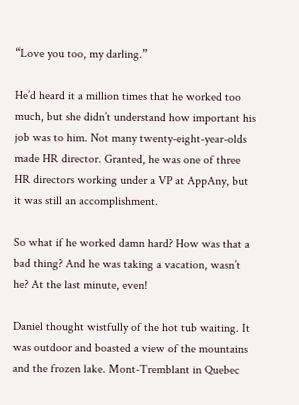“Love you too, my darling.”

He’d heard it a million times that he worked too much, but she didn’t understand how important his job was to him. Not many twenty-eight-year-olds made HR director. Granted, he was one of three HR directors working under a VP at AppAny, but it was still an accomplishment.

So what if he worked damn hard? How was that a bad thing? And he was taking a vacation, wasn’t he? At the last minute, even!

Daniel thought wistfully of the hot tub waiting. It was outdoor and boasted a view of the mountains and the frozen lake. Mont-Tremblant in Quebec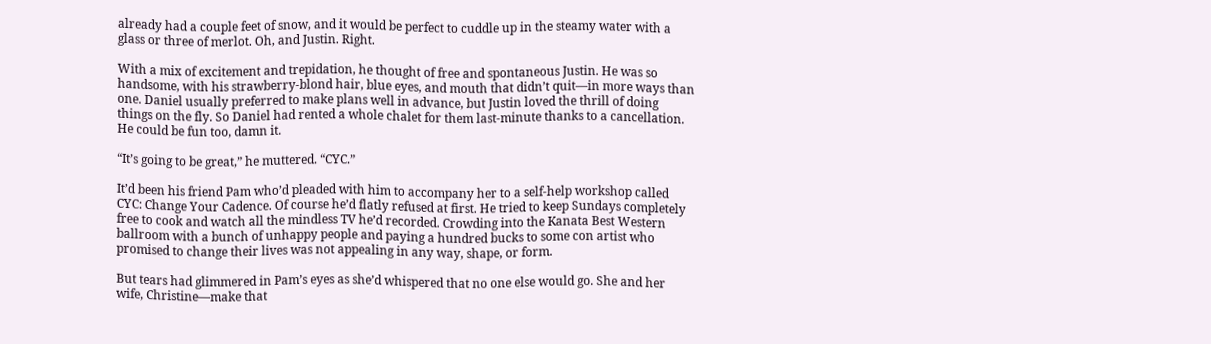already had a couple feet of snow, and it would be perfect to cuddle up in the steamy water with a glass or three of merlot. Oh, and Justin. Right.

With a mix of excitement and trepidation, he thought of free and spontaneous Justin. He was so handsome, with his strawberry-blond hair, blue eyes, and mouth that didn’t quit—in more ways than one. Daniel usually preferred to make plans well in advance, but Justin loved the thrill of doing things on the fly. So Daniel had rented a whole chalet for them last-minute thanks to a cancellation. He could be fun too, damn it.

“It’s going to be great,” he muttered. “CYC.”

It’d been his friend Pam who’d pleaded with him to accompany her to a self-help workshop called CYC: Change Your Cadence. Of course he’d flatly refused at first. He tried to keep Sundays completely free to cook and watch all the mindless TV he’d recorded. Crowding into the Kanata Best Western ballroom with a bunch of unhappy people and paying a hundred bucks to some con artist who promised to change their lives was not appealing in any way, shape, or form.

But tears had glimmered in Pam’s eyes as she’d whispered that no one else would go. She and her wife, Christine—make that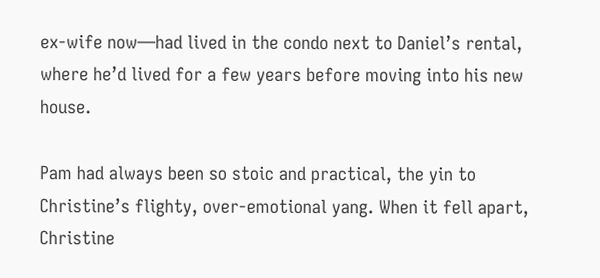ex-wife now—had lived in the condo next to Daniel’s rental, where he’d lived for a few years before moving into his new house.

Pam had always been so stoic and practical, the yin to Christine’s flighty, over-emotional yang. When it fell apart, Christine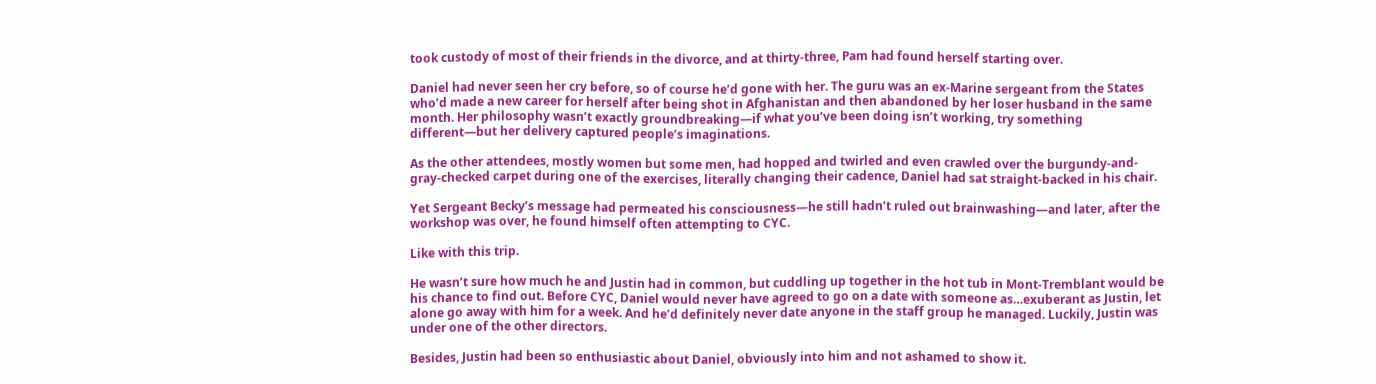took custody of most of their friends in the divorce, and at thirty-three, Pam had found herself starting over.

Daniel had never seen her cry before, so of course he’d gone with her. The guru was an ex-Marine sergeant from the States who’d made a new career for herself after being shot in Afghanistan and then abandoned by her loser husband in the same month. Her philosophy wasn’t exactly groundbreaking—if what you’ve been doing isn’t working, try something different—but her delivery captured people’s imaginations.

As the other attendees, mostly women but some men, had hopped and twirled and even crawled over the burgundy-and-gray-checked carpet during one of the exercises, literally changing their cadence, Daniel had sat straight-backed in his chair.

Yet Sergeant Becky’s message had permeated his consciousness—he still hadn’t ruled out brainwashing—and later, after the workshop was over, he found himself often attempting to CYC.

Like with this trip.

He wasn’t sure how much he and Justin had in common, but cuddling up together in the hot tub in Mont-Tremblant would be his chance to find out. Before CYC, Daniel would never have agreed to go on a date with someone as…exuberant as Justin, let alone go away with him for a week. And he’d definitely never date anyone in the staff group he managed. Luckily, Justin was under one of the other directors.

Besides, Justin had been so enthusiastic about Daniel, obviously into him and not ashamed to show it.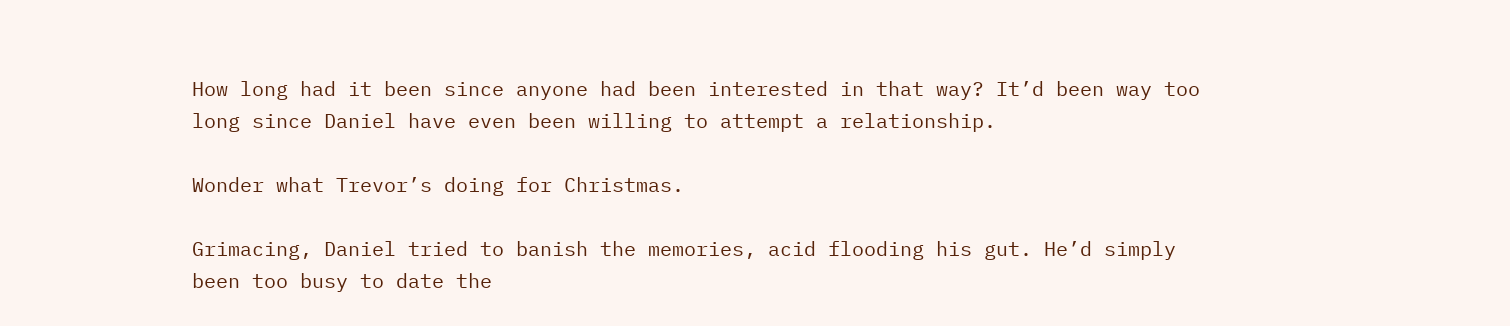How long had it been since anyone had been interested in that way? It’d been way too long since Daniel have even been willing to attempt a relationship.

Wonder what Trevor’s doing for Christmas.

Grimacing, Daniel tried to banish the memories, acid flooding his gut. He’d simply been too busy to date the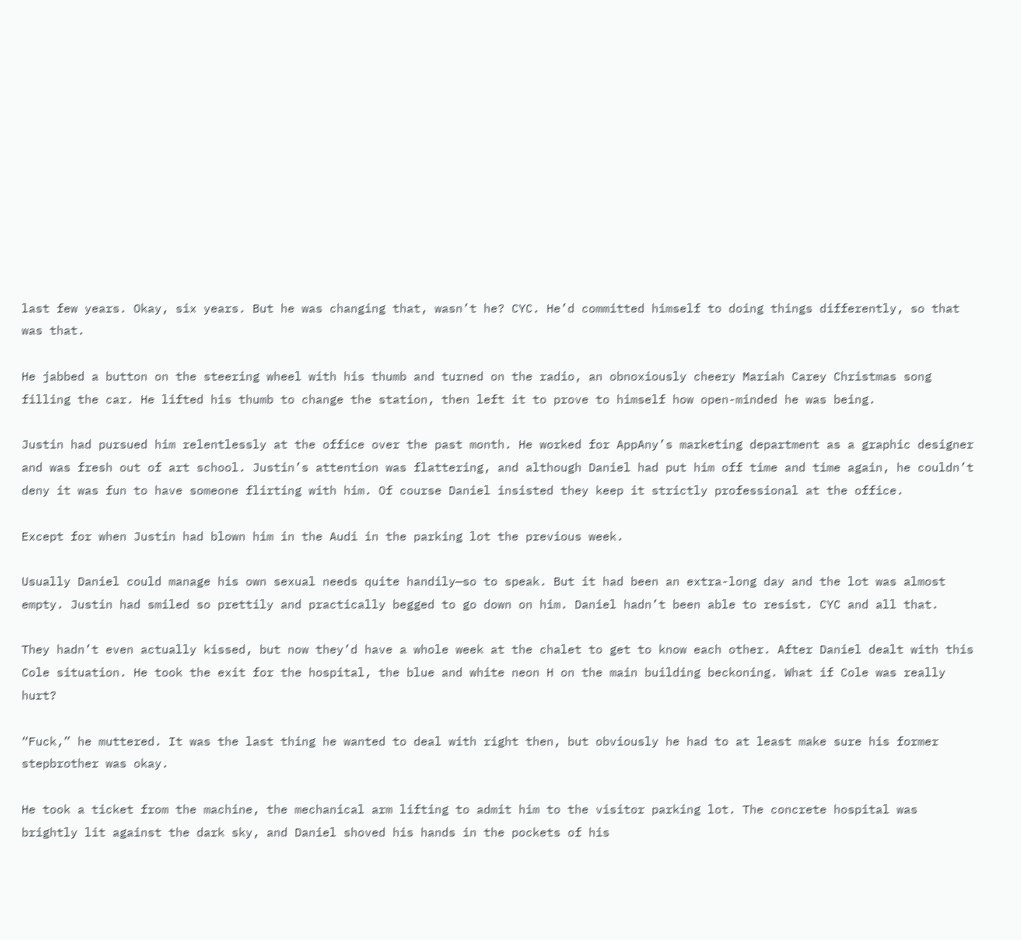last few years. Okay, six years. But he was changing that, wasn’t he? CYC. He’d committed himself to doing things differently, so that was that.

He jabbed a button on the steering wheel with his thumb and turned on the radio, an obnoxiously cheery Mariah Carey Christmas song filling the car. He lifted his thumb to change the station, then left it to prove to himself how open-minded he was being.

Justin had pursued him relentlessly at the office over the past month. He worked for AppAny’s marketing department as a graphic designer and was fresh out of art school. Justin’s attention was flattering, and although Daniel had put him off time and time again, he couldn’t deny it was fun to have someone flirting with him. Of course Daniel insisted they keep it strictly professional at the office.

Except for when Justin had blown him in the Audi in the parking lot the previous week.

Usually Daniel could manage his own sexual needs quite handily—so to speak. But it had been an extra-long day and the lot was almost empty. Justin had smiled so prettily and practically begged to go down on him. Daniel hadn’t been able to resist. CYC and all that.

They hadn’t even actually kissed, but now they’d have a whole week at the chalet to get to know each other. After Daniel dealt with this Cole situation. He took the exit for the hospital, the blue and white neon H on the main building beckoning. What if Cole was really hurt?

“Fuck,” he muttered. It was the last thing he wanted to deal with right then, but obviously he had to at least make sure his former stepbrother was okay.

He took a ticket from the machine, the mechanical arm lifting to admit him to the visitor parking lot. The concrete hospital was brightly lit against the dark sky, and Daniel shoved his hands in the pockets of his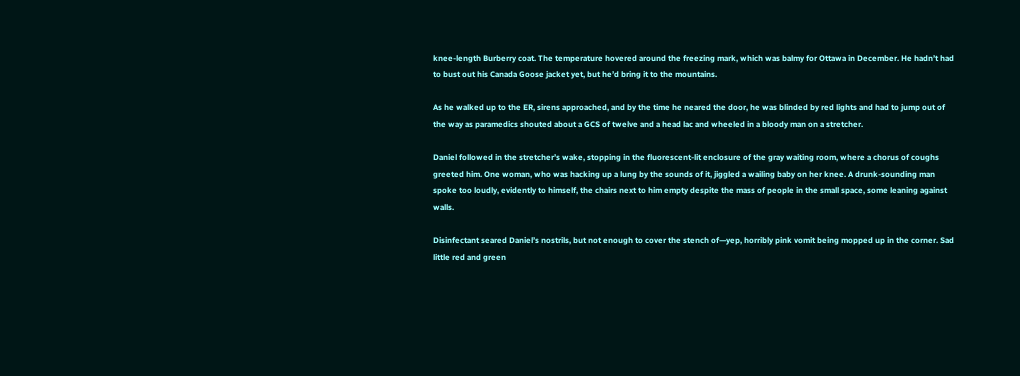knee-length Burberry coat. The temperature hovered around the freezing mark, which was balmy for Ottawa in December. He hadn’t had to bust out his Canada Goose jacket yet, but he’d bring it to the mountains.

As he walked up to the ER, sirens approached, and by the time he neared the door, he was blinded by red lights and had to jump out of the way as paramedics shouted about a GCS of twelve and a head lac and wheeled in a bloody man on a stretcher.

Daniel followed in the stretcher’s wake, stopping in the fluorescent-lit enclosure of the gray waiting room, where a chorus of coughs greeted him. One woman, who was hacking up a lung by the sounds of it, jiggled a wailing baby on her knee. A drunk-sounding man spoke too loudly, evidently to himself, the chairs next to him empty despite the mass of people in the small space, some leaning against walls.

Disinfectant seared Daniel’s nostrils, but not enough to cover the stench of—yep, horribly pink vomit being mopped up in the corner. Sad little red and green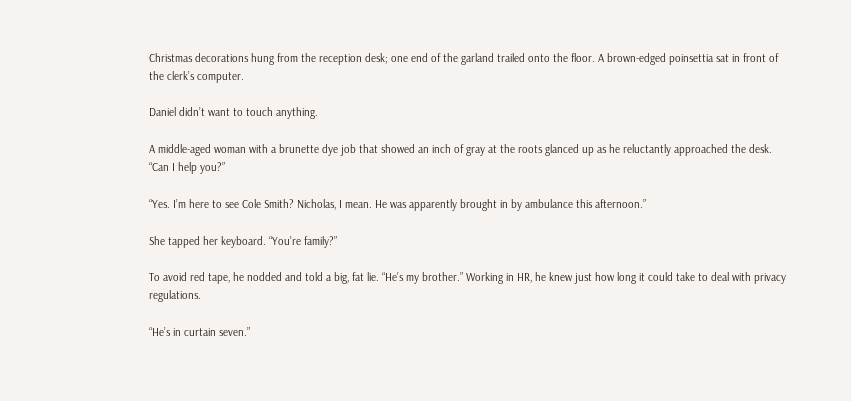Christmas decorations hung from the reception desk; one end of the garland trailed onto the floor. A brown-edged poinsettia sat in front of the clerk’s computer.

Daniel didn’t want to touch anything.

A middle-aged woman with a brunette dye job that showed an inch of gray at the roots glanced up as he reluctantly approached the desk. “Can I help you?”

“Yes. I’m here to see Cole Smith? Nicholas, I mean. He was apparently brought in by ambulance this afternoon.”

She tapped her keyboard. “You’re family?”

To avoid red tape, he nodded and told a big, fat lie. “He’s my brother.” Working in HR, he knew just how long it could take to deal with privacy regulations.

“He’s in curtain seven.”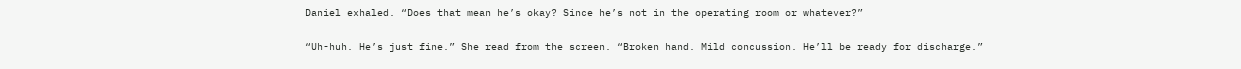Daniel exhaled. “Does that mean he’s okay? Since he’s not in the operating room or whatever?”

“Uh-huh. He’s just fine.” She read from the screen. “Broken hand. Mild concussion. He’ll be ready for discharge.”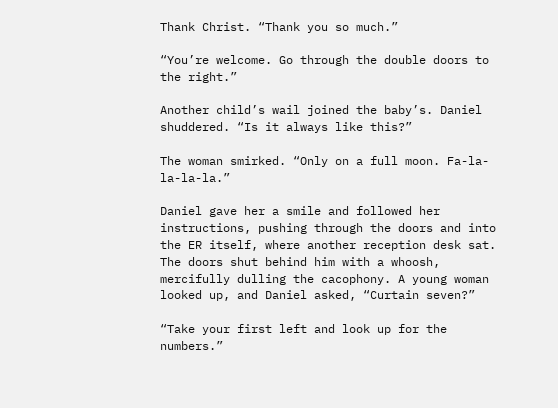Thank Christ. “Thank you so much.”

“You’re welcome. Go through the double doors to the right.”

Another child’s wail joined the baby’s. Daniel shuddered. “Is it always like this?”

The woman smirked. “Only on a full moon. Fa-la-la-la-la.”

Daniel gave her a smile and followed her instructions, pushing through the doors and into the ER itself, where another reception desk sat. The doors shut behind him with a whoosh, mercifully dulling the cacophony. A young woman looked up, and Daniel asked, “Curtain seven?”

“Take your first left and look up for the numbers.”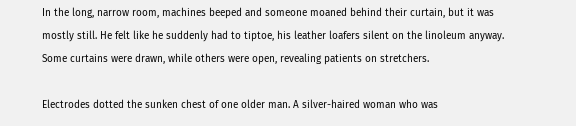In the long, narrow room, machines beeped and someone moaned behind their curtain, but it was mostly still. He felt like he suddenly had to tiptoe, his leather loafers silent on the linoleum anyway. Some curtains were drawn, while others were open, revealing patients on stretchers.

Electrodes dotted the sunken chest of one older man. A silver-haired woman who was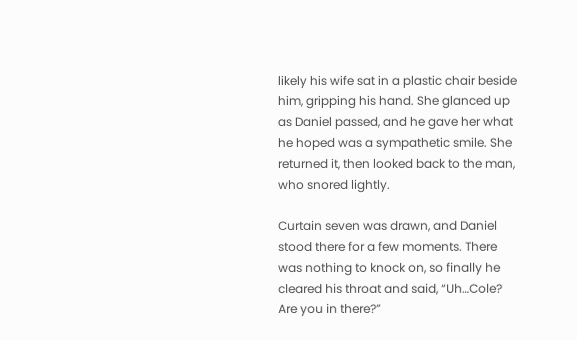likely his wife sat in a plastic chair beside him, gripping his hand. She glanced up as Daniel passed, and he gave her what he hoped was a sympathetic smile. She returned it, then looked back to the man, who snored lightly.

Curtain seven was drawn, and Daniel stood there for a few moments. There was nothing to knock on, so finally he cleared his throat and said, “Uh…Cole? Are you in there?”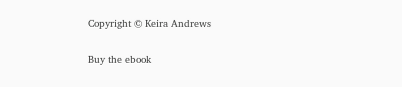Copyright © Keira Andrews

Buy the ebook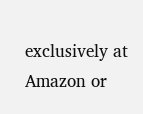exclusively at Amazon or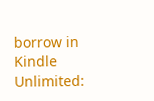borrow in Kindle Unlimited: